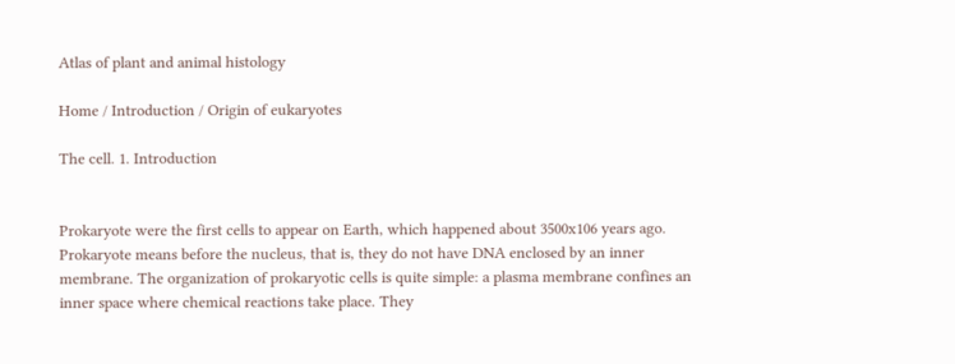Atlas of plant and animal histology

Home / Introduction / Origin of eukaryotes

The cell. 1. Introduction


Prokaryote were the first cells to appear on Earth, which happened about 3500x106 years ago. Prokaryote means before the nucleus, that is, they do not have DNA enclosed by an inner membrane. The organization of prokaryotic cells is quite simple: a plasma membrane confines an inner space where chemical reactions take place. They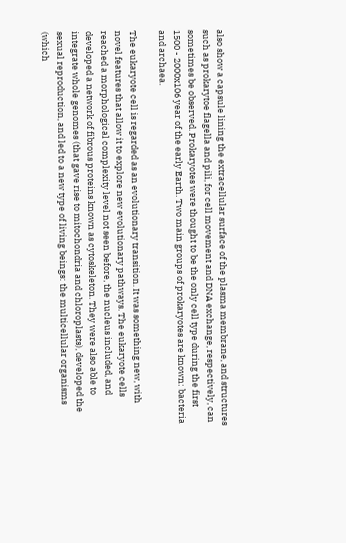also show a capsule lining the extracellular surface of the plasma membrane, and structures such as prokarytoe flagella and pili, for cell movement and DNA exchange, respectively, can sometimes be observed. Prokaryotes were thought to be the only cell type during the first 1500 - 2000x106 year of the early Earth. Two main groups of prokaryotes are known: bacteria and archaea.

The eukaryote cell is regarded as an evolutionary transition. It was something new, with novel features that allow it to explore new evolutionary pathways. The eukaryote cells reached a morphological complexity level not seen before, the nucleus included, and developed a network of fibrous proteins known as cytoskeleton. They were also able to integrate whole genomes (that gave rise to mitochondria and chloroplasts), developed the sexual reproduction, and led to a new type of living beings: the multicellular organisms (which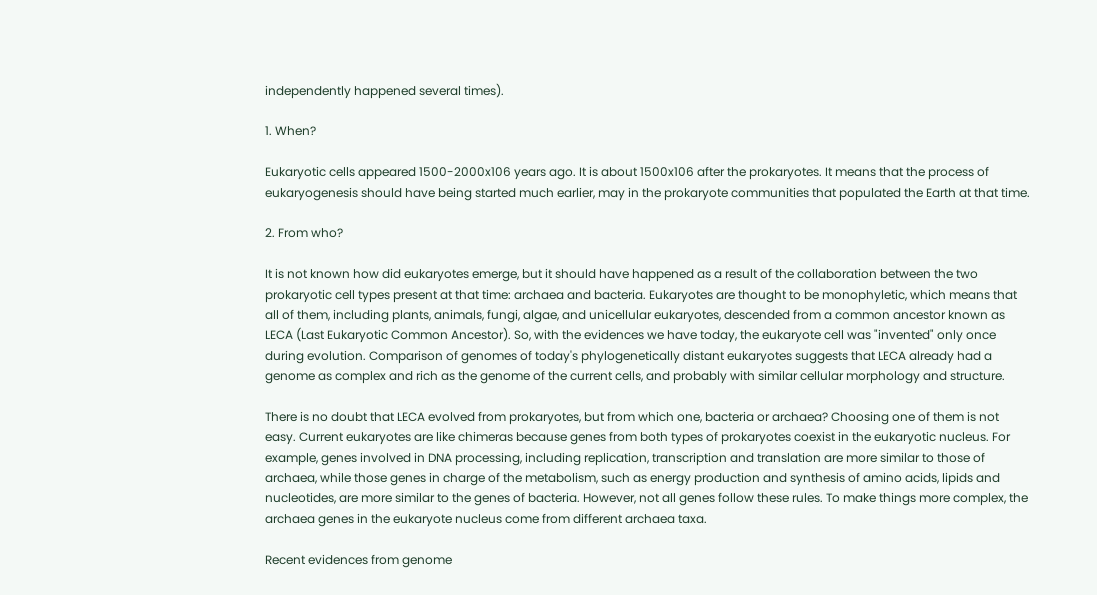independently happened several times).

1. When?

Eukaryotic cells appeared 1500-2000x106 years ago. It is about 1500x106 after the prokaryotes. It means that the process of eukaryogenesis should have being started much earlier, may in the prokaryote communities that populated the Earth at that time.

2. From who?

It is not known how did eukaryotes emerge, but it should have happened as a result of the collaboration between the two prokaryotic cell types present at that time: archaea and bacteria. Eukaryotes are thought to be monophyletic, which means that all of them, including plants, animals, fungi, algae, and unicellular eukaryotes, descended from a common ancestor known as LECA (Last Eukaryotic Common Ancestor). So, with the evidences we have today, the eukaryote cell was "invented" only once during evolution. Comparison of genomes of today's phylogenetically distant eukaryotes suggests that LECA already had a genome as complex and rich as the genome of the current cells, and probably with similar cellular morphology and structure.

There is no doubt that LECA evolved from prokaryotes, but from which one, bacteria or archaea? Choosing one of them is not easy. Current eukaryotes are like chimeras because genes from both types of prokaryotes coexist in the eukaryotic nucleus. For example, genes involved in DNA processing, including replication, transcription and translation are more similar to those of archaea, while those genes in charge of the metabolism, such as energy production and synthesis of amino acids, lipids and nucleotides, are more similar to the genes of bacteria. However, not all genes follow these rules. To make things more complex, the archaea genes in the eukaryote nucleus come from different archaea taxa.

Recent evidences from genome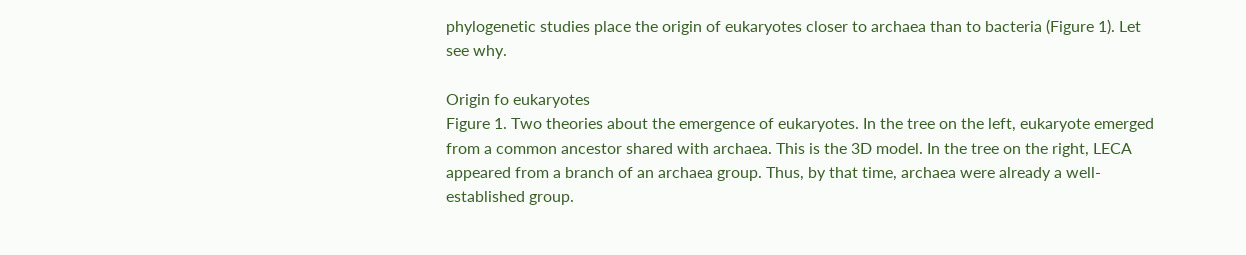phylogenetic studies place the origin of eukaryotes closer to archaea than to bacteria (Figure 1). Let see why.

Origin fo eukaryotes
Figure 1. Two theories about the emergence of eukaryotes. In the tree on the left, eukaryote emerged from a common ancestor shared with archaea. This is the 3D model. In the tree on the right, LECA appeared from a branch of an archaea group. Thus, by that time, archaea were already a well-established group.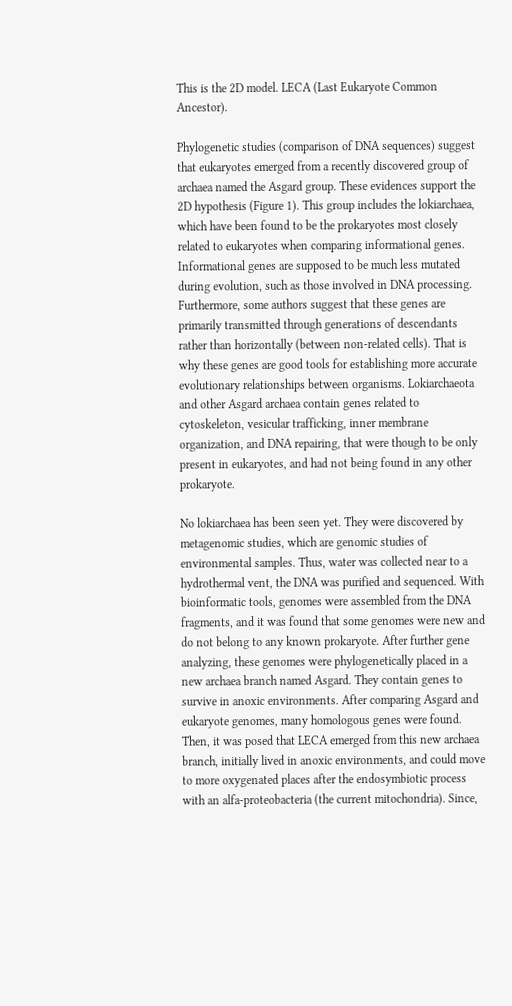This is the 2D model. LECA (Last Eukaryote Common Ancestor).

Phylogenetic studies (comparison of DNA sequences) suggest that eukaryotes emerged from a recently discovered group of archaea named the Asgard group. These evidences support the 2D hypothesis (Figure 1). This group includes the lokiarchaea, which have been found to be the prokaryotes most closely related to eukaryotes when comparing informational genes. Informational genes are supposed to be much less mutated during evolution, such as those involved in DNA processing. Furthermore, some authors suggest that these genes are primarily transmitted through generations of descendants rather than horizontally (between non-related cells). That is why these genes are good tools for establishing more accurate evolutionary relationships between organisms. Lokiarchaeota and other Asgard archaea contain genes related to cytoskeleton, vesicular trafficking, inner membrane organization, and DNA repairing, that were though to be only present in eukaryotes, and had not being found in any other prokaryote.

No lokiarchaea has been seen yet. They were discovered by metagenomic studies, which are genomic studies of environmental samples. Thus, water was collected near to a hydrothermal vent, the DNA was purified and sequenced. With bioinformatic tools, genomes were assembled from the DNA fragments, and it was found that some genomes were new and do not belong to any known prokaryote. After further gene analyzing, these genomes were phylogenetically placed in a new archaea branch named Asgard. They contain genes to survive in anoxic environments. After comparing Asgard and eukaryote genomes, many homologous genes were found. Then, it was posed that LECA emerged from this new archaea branch, initially lived in anoxic environments, and could move to more oxygenated places after the endosymbiotic process with an alfa-proteobacteria (the current mitochondria). Since,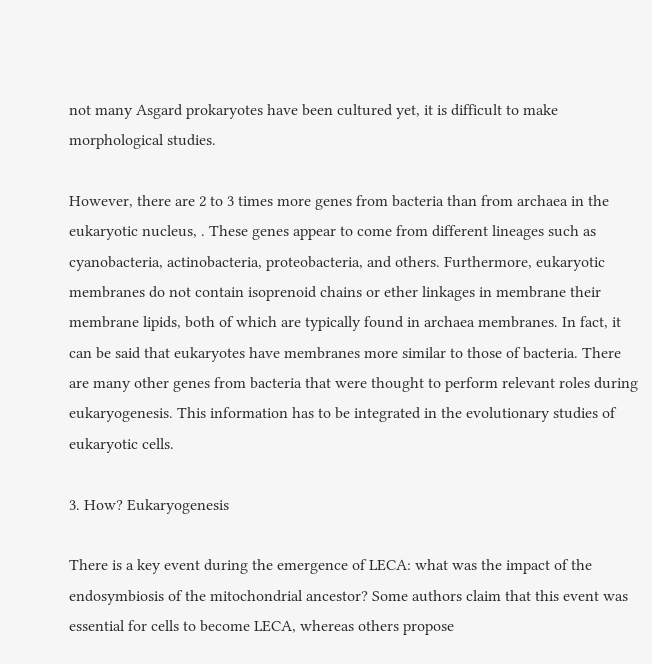not many Asgard prokaryotes have been cultured yet, it is difficult to make morphological studies.

However, there are 2 to 3 times more genes from bacteria than from archaea in the eukaryotic nucleus, . These genes appear to come from different lineages such as cyanobacteria, actinobacteria, proteobacteria, and others. Furthermore, eukaryotic membranes do not contain isoprenoid chains or ether linkages in membrane their membrane lipids, both of which are typically found in archaea membranes. In fact, it can be said that eukaryotes have membranes more similar to those of bacteria. There are many other genes from bacteria that were thought to perform relevant roles during eukaryogenesis. This information has to be integrated in the evolutionary studies of eukaryotic cells.

3. How? Eukaryogenesis

There is a key event during the emergence of LECA: what was the impact of the endosymbiosis of the mitochondrial ancestor? Some authors claim that this event was essential for cells to become LECA, whereas others propose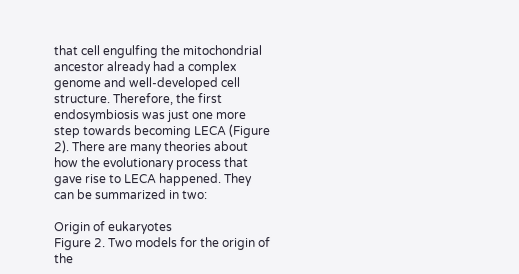that cell engulfing the mitochondrial ancestor already had a complex genome and well-developed cell structure. Therefore, the first endosymbiosis was just one more step towards becoming LECA (Figure 2). There are many theories about how the evolutionary process that gave rise to LECA happened. They can be summarized in two:

Origin of eukaryotes
Figure 2. Two models for the origin of the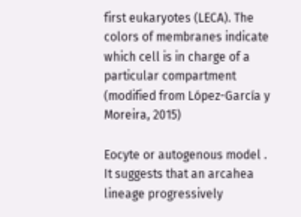first eukaryotes (LECA). The colors of membranes indicate which cell is in charge of a particular compartment (modified from López-García y Moreira, 2015)

Eocyte or autogenous model . It suggests that an arcahea lineage progressively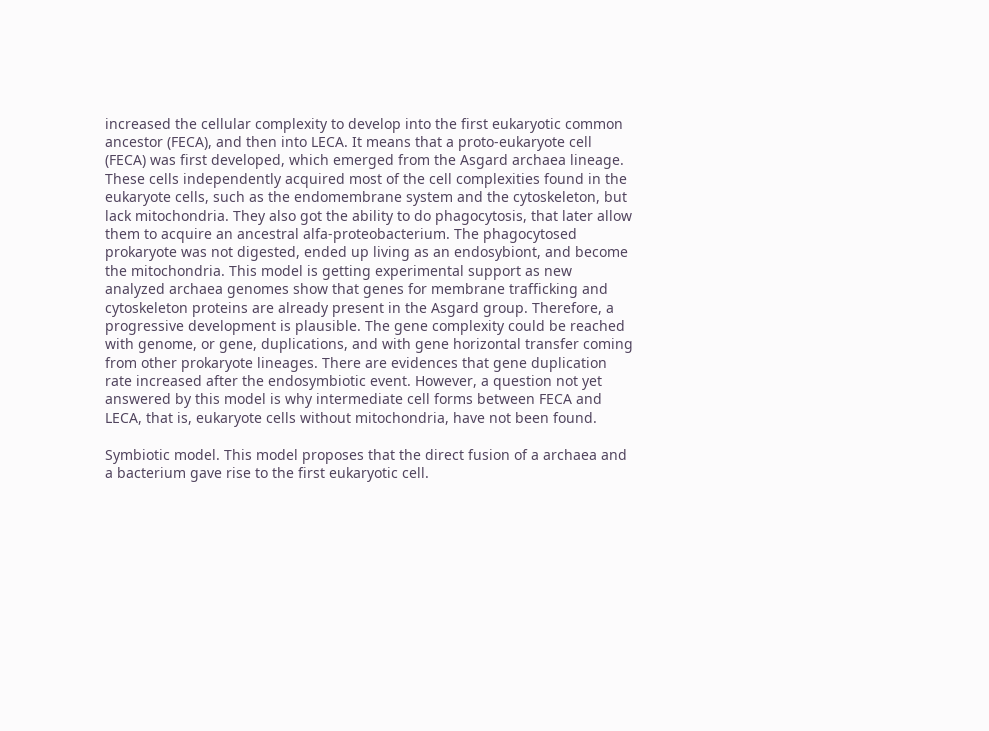increased the cellular complexity to develop into the first eukaryotic common ancestor (FECA), and then into LECA. It means that a proto-eukaryote cell (FECA) was first developed, which emerged from the Asgard archaea lineage. These cells independently acquired most of the cell complexities found in the eukaryote cells, such as the endomembrane system and the cytoskeleton, but lack mitochondria. They also got the ability to do phagocytosis, that later allow them to acquire an ancestral alfa-proteobacterium. The phagocytosed prokaryote was not digested, ended up living as an endosybiont, and become the mitochondria. This model is getting experimental support as new analyzed archaea genomes show that genes for membrane trafficking and cytoskeleton proteins are already present in the Asgard group. Therefore, a progressive development is plausible. The gene complexity could be reached with genome, or gene, duplications, and with gene horizontal transfer coming from other prokaryote lineages. There are evidences that gene duplication rate increased after the endosymbiotic event. However, a question not yet answered by this model is why intermediate cell forms between FECA and LECA, that is, eukaryote cells without mitochondria, have not been found.

Symbiotic model. This model proposes that the direct fusion of a archaea and a bacterium gave rise to the first eukaryotic cell.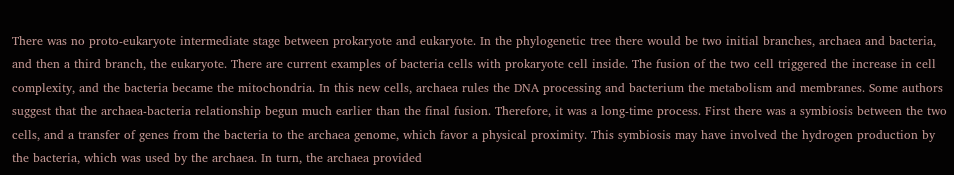There was no proto-eukaryote intermediate stage between prokaryote and eukaryote. In the phylogenetic tree there would be two initial branches, archaea and bacteria, and then a third branch, the eukaryote. There are current examples of bacteria cells with prokaryote cell inside. The fusion of the two cell triggered the increase in cell complexity, and the bacteria became the mitochondria. In this new cells, archaea rules the DNA processing and bacterium the metabolism and membranes. Some authors suggest that the archaea-bacteria relationship begun much earlier than the final fusion. Therefore, it was a long-time process. First there was a symbiosis between the two cells, and a transfer of genes from the bacteria to the archaea genome, which favor a physical proximity. This symbiosis may have involved the hydrogen production by the bacteria, which was used by the archaea. In turn, the archaea provided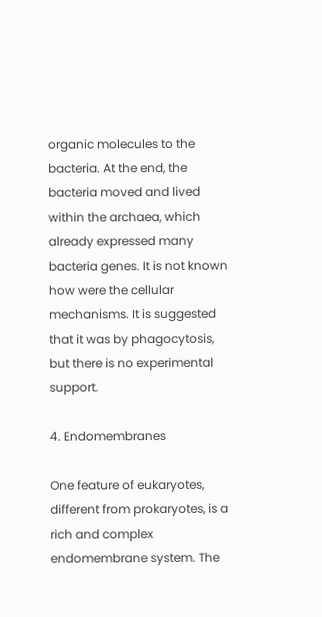organic molecules to the bacteria. At the end, the bacteria moved and lived within the archaea, which already expressed many bacteria genes. It is not known how were the cellular mechanisms. It is suggested that it was by phagocytosis, but there is no experimental support.

4. Endomembranes

One feature of eukaryotes, different from prokaryotes, is a rich and complex endomembrane system. The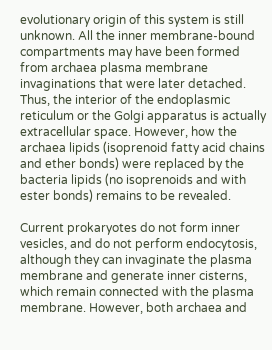evolutionary origin of this system is still unknown. All the inner membrane-bound compartments may have been formed from archaea plasma membrane invaginations that were later detached. Thus, the interior of the endoplasmic reticulum or the Golgi apparatus is actually extracellular space. However, how the archaea lipids (isoprenoid fatty acid chains and ether bonds) were replaced by the bacteria lipids (no isoprenoids and with ester bonds) remains to be revealed.

Current prokaryotes do not form inner vesicles, and do not perform endocytosis, although they can invaginate the plasma membrane and generate inner cisterns, which remain connected with the plasma membrane. However, both archaea and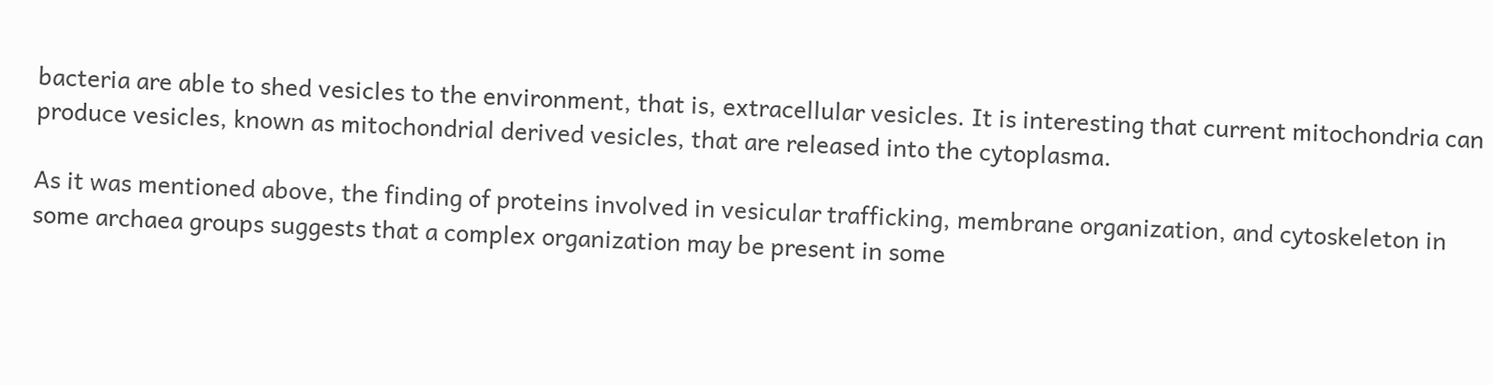bacteria are able to shed vesicles to the environment, that is, extracellular vesicles. It is interesting that current mitochondria can produce vesicles, known as mitochondrial derived vesicles, that are released into the cytoplasma.

As it was mentioned above, the finding of proteins involved in vesicular trafficking, membrane organization, and cytoskeleton in some archaea groups suggests that a complex organization may be present in some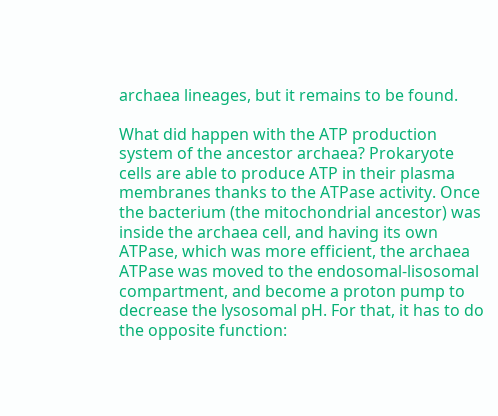archaea lineages, but it remains to be found.

What did happen with the ATP production system of the ancestor archaea? Prokaryote cells are able to produce ATP in their plasma membranes thanks to the ATPase activity. Once the bacterium (the mitochondrial ancestor) was inside the archaea cell, and having its own ATPase, which was more efficient, the archaea ATPase was moved to the endosomal-lisosomal compartment, and become a proton pump to decrease the lysosomal pH. For that, it has to do the opposite function: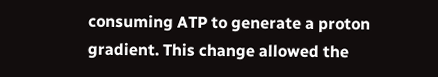consuming ATP to generate a proton gradient. This change allowed the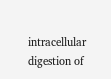intracellular digestion of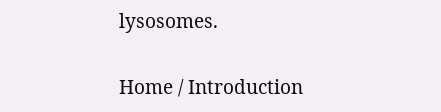lysosomes.

Home / Introduction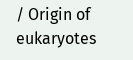/ Origin of eukaryotes